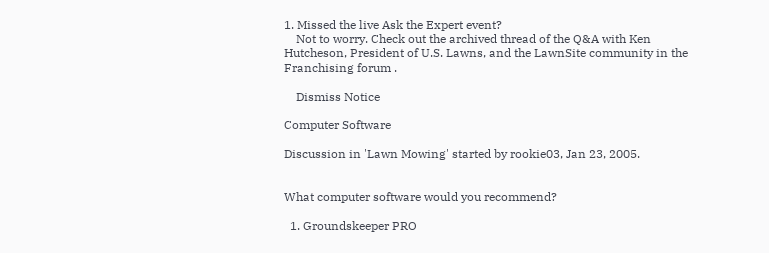1. Missed the live Ask the Expert event?
    Not to worry. Check out the archived thread of the Q&A with Ken Hutcheson, President of U.S. Lawns, and the LawnSite community in the Franchising forum .

    Dismiss Notice

Computer Software

Discussion in 'Lawn Mowing' started by rookie03, Jan 23, 2005.


What computer software would you recommend?

  1. Groundskeeper PRO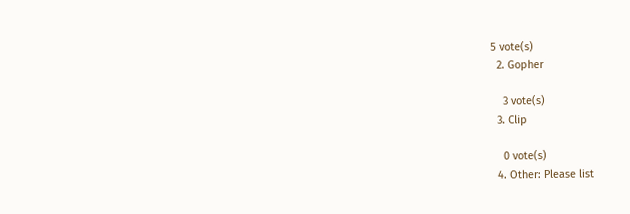5 vote(s)
  2. Gopher

    3 vote(s)
  3. Clip

    0 vote(s)
  4. Other: Please list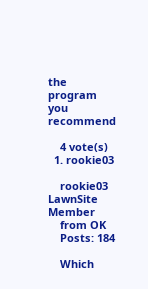the program you recommend

    4 vote(s)
  1. rookie03

    rookie03 LawnSite Member
    from OK
    Posts: 184

    Which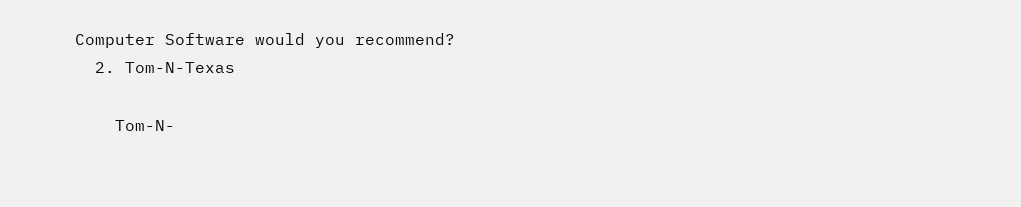Computer Software would you recommend?
  2. Tom-N-Texas

    Tom-N-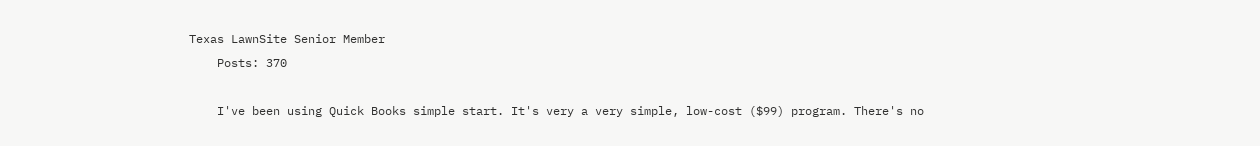Texas LawnSite Senior Member
    Posts: 370

    I've been using Quick Books simple start. It's very a very simple, low-cost ($99) program. There's no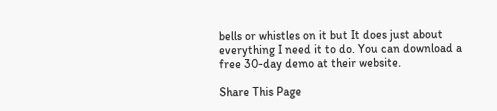bells or whistles on it but It does just about everything I need it to do. You can download a free 30-day demo at their website.

Share This Page